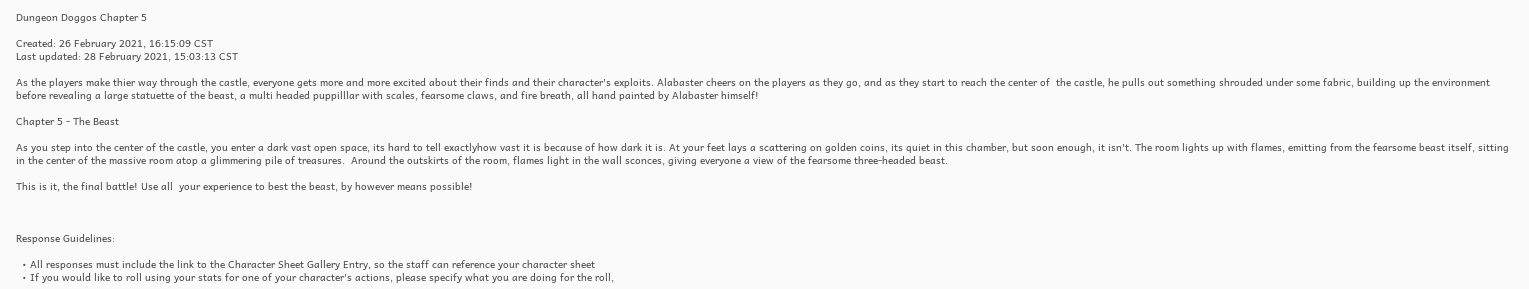Dungeon Doggos Chapter 5

Created: 26 February 2021, 16:15:09 CST
Last updated: 28 February 2021, 15:03:13 CST

As the players make thier way through the castle, everyone gets more and more excited about their finds and their character's exploits. Alabaster cheers on the players as they go, and as they start to reach the center of  the castle, he pulls out something shrouded under some fabric, building up the environment before revealing a large statuette of the beast, a multi headed puppilllar with scales, fearsome claws, and fire breath, all hand painted by Alabaster himself!

Chapter 5 - The Beast

As you step into the center of the castle, you enter a dark vast open space, its hard to tell exactlyhow vast it is because of how dark it is. At your feet lays a scattering on golden coins, its quiet in this chamber, but soon enough, it isn't. The room lights up with flames, emitting from the fearsome beast itself, sitting in the center of the massive room atop a glimmering pile of treasures.  Around the outskirts of the room, flames light in the wall sconces, giving everyone a view of the fearsome three-headed beast.

This is it, the final battle! Use all  your experience to best the beast, by however means possible!



Response Guidelines:

  • All responses must include the link to the Character Sheet Gallery Entry, so the staff can reference your character sheet
  • If you would like to roll using your stats for one of your character's actions, please specify what you are doing for the roll,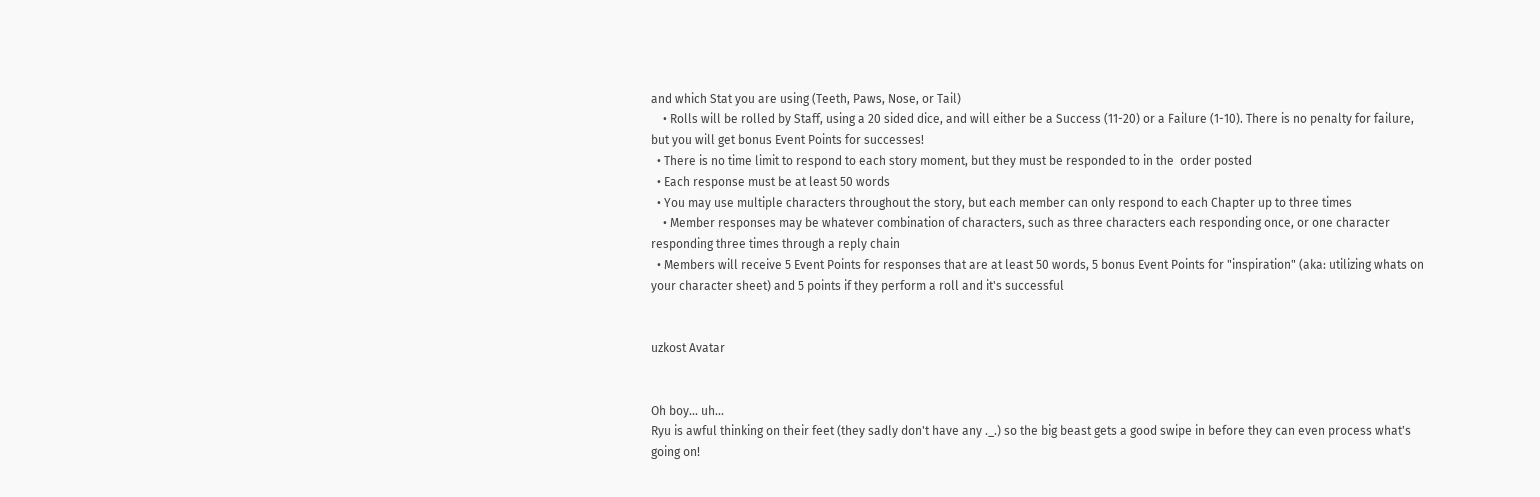and which Stat you are using (Teeth, Paws, Nose, or Tail)
    • Rolls will be rolled by Staff, using a 20 sided dice, and will either be a Success (11-20) or a Failure (1-10). There is no penalty for failure, but you will get bonus Event Points for successes!
  • There is no time limit to respond to each story moment, but they must be responded to in the  order posted
  • Each response must be at least 50 words
  • You may use multiple characters throughout the story, but each member can only respond to each Chapter up to three times
    • Member responses may be whatever combination of characters, such as three characters each responding once, or one character responding three times through a reply chain
  • Members will receive 5 Event Points for responses that are at least 50 words, 5 bonus Event Points for "inspiration" (aka: utilizing whats on your character sheet) and 5 points if they perform a roll and it's successful


uzkost Avatar


Oh boy... uh...
Ryu is awful thinking on their feet (they sadly don't have any ._.) so the big beast gets a good swipe in before they can even process what's going on!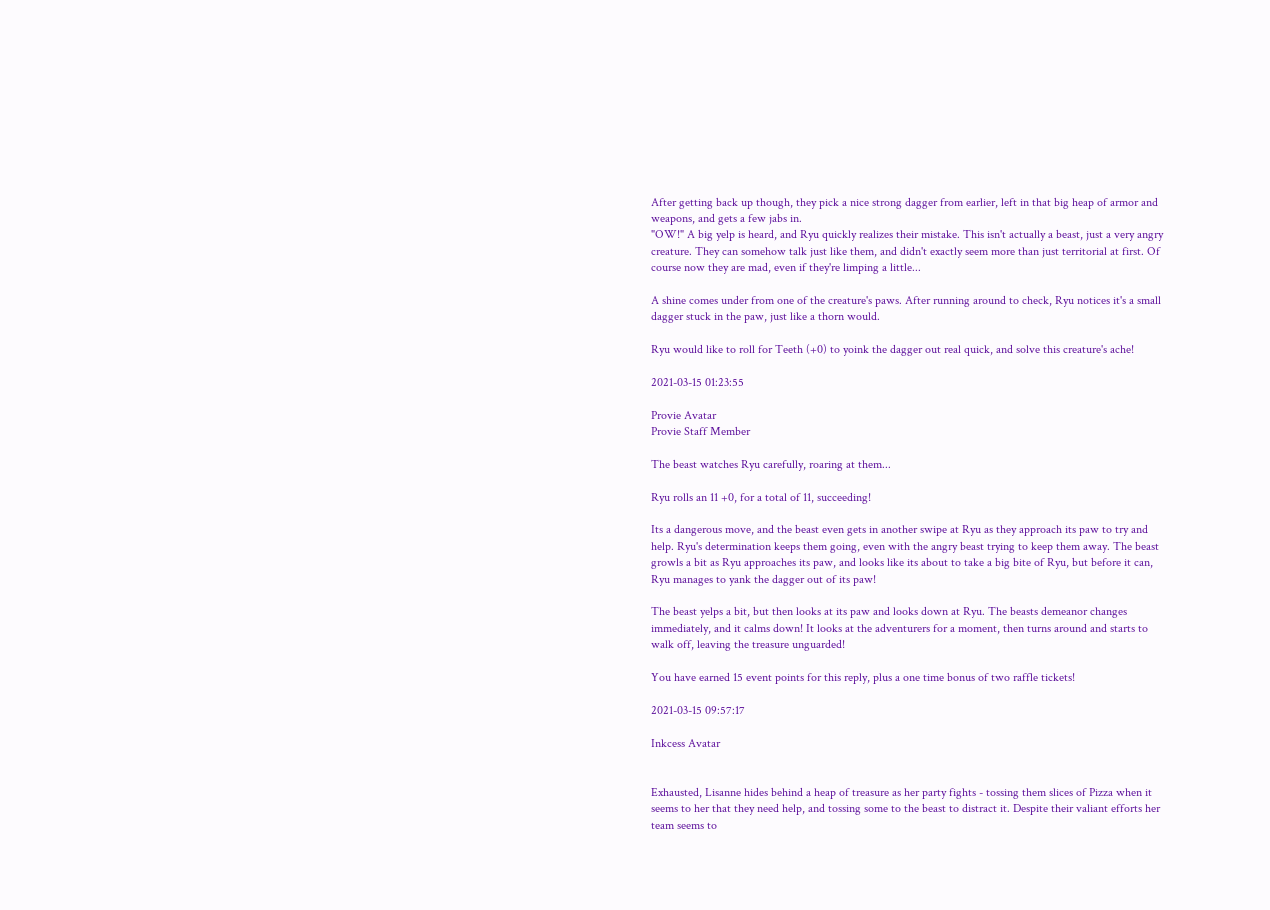After getting back up though, they pick a nice strong dagger from earlier, left in that big heap of armor and weapons, and gets a few jabs in.
"OW!" A big yelp is heard, and Ryu quickly realizes their mistake. This isn't actually a beast, just a very angry creature. They can somehow talk just like them, and didn't exactly seem more than just territorial at first. Of course now they are mad, even if they're limping a little...

A shine comes under from one of the creature's paws. After running around to check, Ryu notices it's a small dagger stuck in the paw, just like a thorn would.

Ryu would like to roll for Teeth (+0) to yoink the dagger out real quick, and solve this creature's ache!

2021-03-15 01:23:55

Provie Avatar
Provie Staff Member

The beast watches Ryu carefully, roaring at them...

Ryu rolls an 11 +0, for a total of 11, succeeding!

Its a dangerous move, and the beast even gets in another swipe at Ryu as they approach its paw to try and help. Ryu's determination keeps them going, even with the angry beast trying to keep them away. The beast growls a bit as Ryu approaches its paw, and looks like its about to take a big bite of Ryu, but before it can, Ryu manages to yank the dagger out of its paw!

The beast yelps a bit, but then looks at its paw and looks down at Ryu. The beasts demeanor changes immediately, and it calms down! It looks at the adventurers for a moment, then turns around and starts to walk off, leaving the treasure unguarded!

You have earned 15 event points for this reply, plus a one time bonus of two raffle tickets!

2021-03-15 09:57:17

Inkcess Avatar


Exhausted, Lisanne hides behind a heap of treasure as her party fights - tossing them slices of Pizza when it seems to her that they need help, and tossing some to the beast to distract it. Despite their valiant efforts her team seems to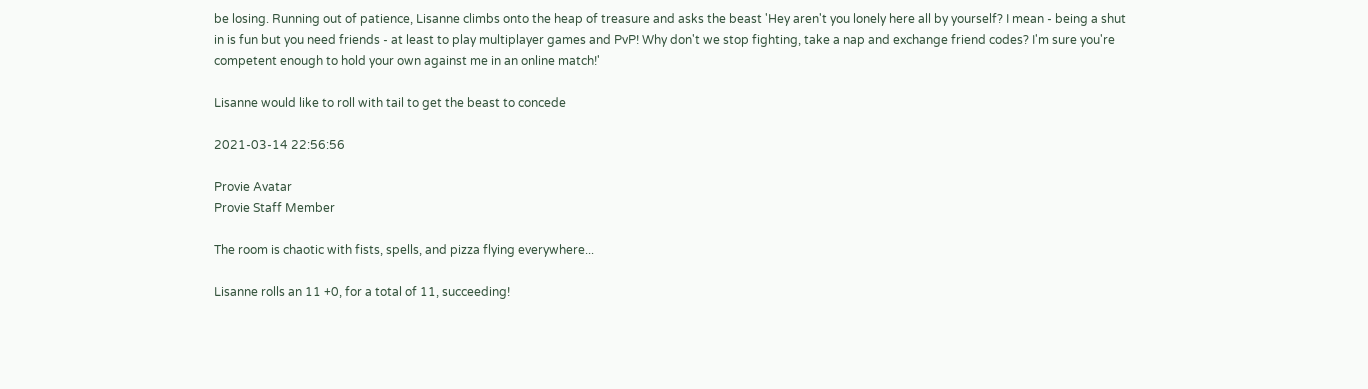be losing. Running out of patience, Lisanne climbs onto the heap of treasure and asks the beast 'Hey aren't you lonely here all by yourself? I mean - being a shut in is fun but you need friends - at least to play multiplayer games and PvP! Why don't we stop fighting, take a nap and exchange friend codes? I'm sure you're competent enough to hold your own against me in an online match!'

Lisanne would like to roll with tail to get the beast to concede

2021-03-14 22:56:56

Provie Avatar
Provie Staff Member

The room is chaotic with fists, spells, and pizza flying everywhere...

Lisanne rolls an 11 +0, for a total of 11, succeeding!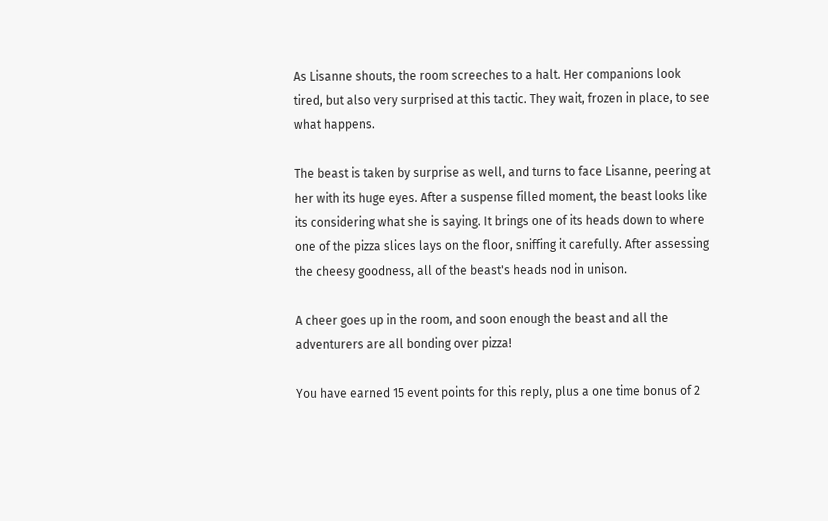As Lisanne shouts, the room screeches to a halt. Her companions look tired, but also very surprised at this tactic. They wait, frozen in place, to see what happens.

The beast is taken by surprise as well, and turns to face Lisanne, peering at her with its huge eyes. After a suspense filled moment, the beast looks like its considering what she is saying. It brings one of its heads down to where one of the pizza slices lays on the floor, sniffing it carefully. After assessing the cheesy goodness, all of the beast's heads nod in unison.

A cheer goes up in the room, and soon enough the beast and all the adventurers are all bonding over pizza!

You have earned 15 event points for this reply, plus a one time bonus of 2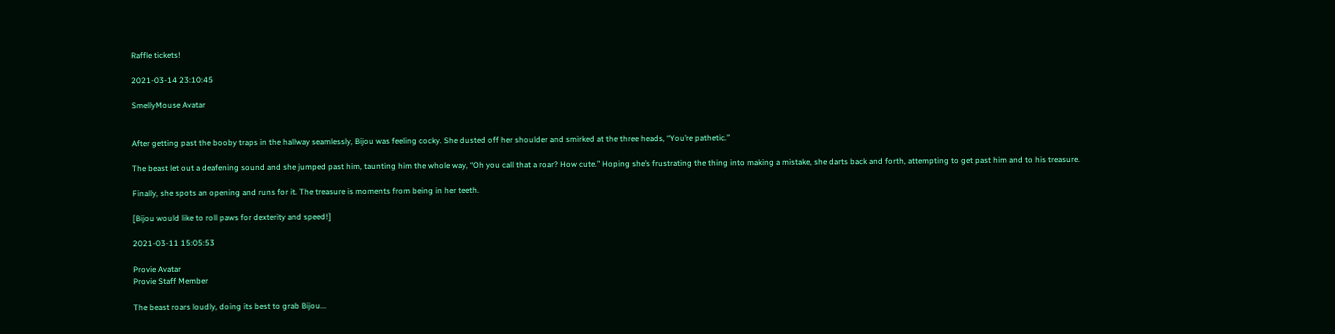Raffle tickets!

2021-03-14 23:10:45

SmellyMouse Avatar


After getting past the booby traps in the hallway seamlessly, Bijou was feeling cocky. She dusted off her shoulder and smirked at the three heads, “You’re pathetic.”

The beast let out a deafening sound and she jumped past him, taunting him the whole way, “Oh you call that a roar? How cute.” Hoping she’s frustrating the thing into making a mistake, she darts back and forth, attempting to get past him and to his treasure.

Finally, she spots an opening and runs for it. The treasure is moments from being in her teeth.

[Bijou would like to roll paws for dexterity and speed!]

2021-03-11 15:05:53

Provie Avatar
Provie Staff Member

The beast roars loudly, doing its best to grab Bijou...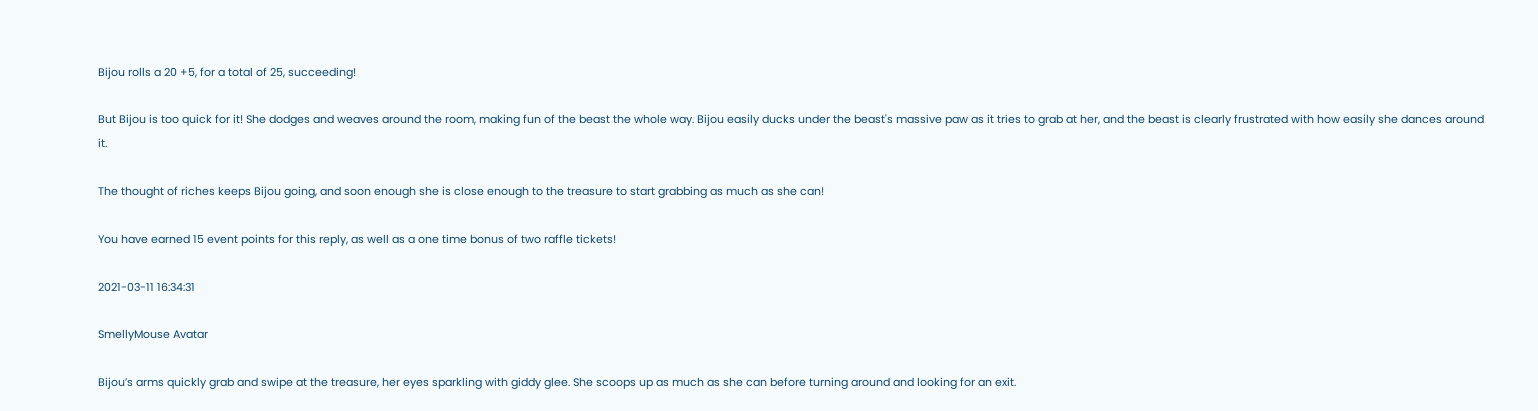Bijou rolls a 20 +5, for a total of 25, succeeding!

But Bijou is too quick for it! She dodges and weaves around the room, making fun of the beast the whole way. Bijou easily ducks under the beast's massive paw as it tries to grab at her, and the beast is clearly frustrated with how easily she dances around it.

The thought of riches keeps Bijou going, and soon enough she is close enough to the treasure to start grabbing as much as she can!

You have earned 15 event points for this reply, as well as a one time bonus of two raffle tickets!

2021-03-11 16:34:31

SmellyMouse Avatar

Bijou’s arms quickly grab and swipe at the treasure, her eyes sparkling with giddy glee. She scoops up as much as she can before turning around and looking for an exit.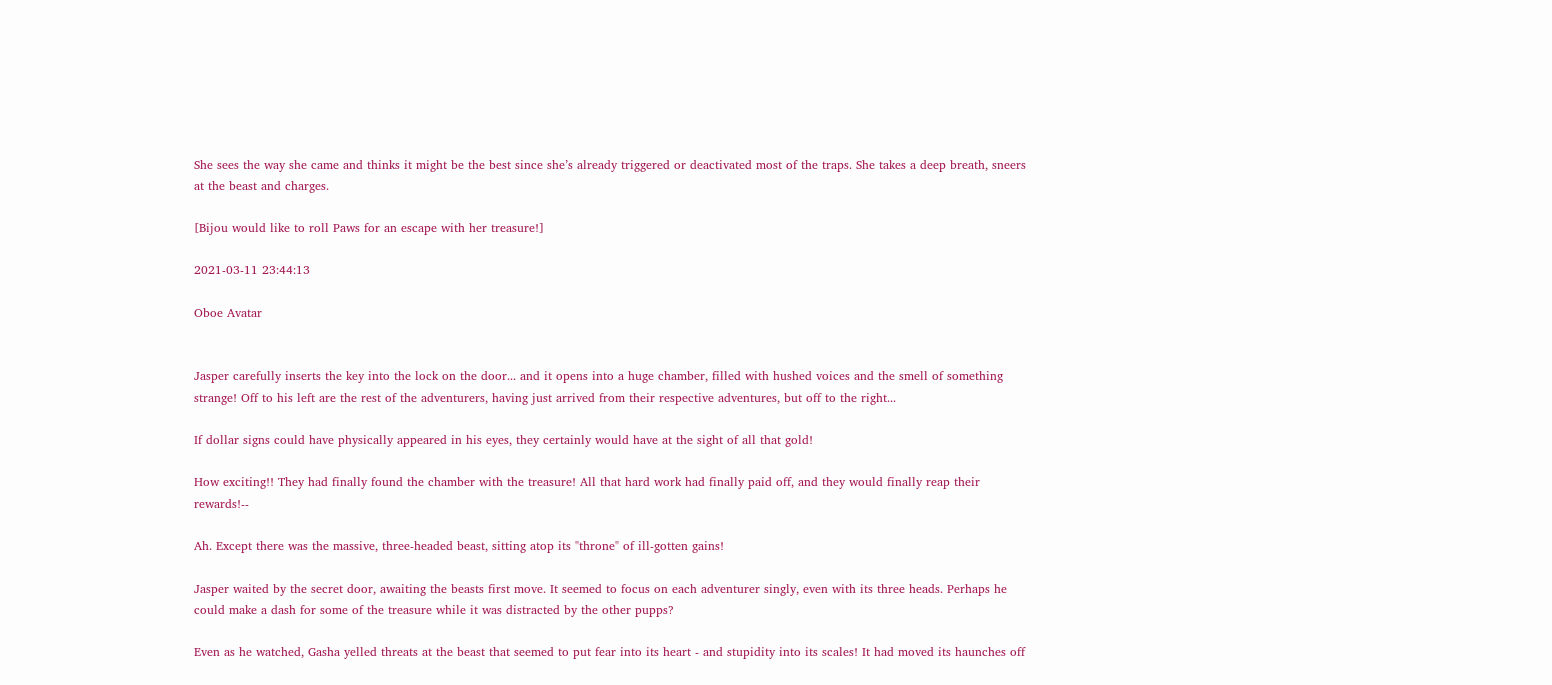She sees the way she came and thinks it might be the best since she’s already triggered or deactivated most of the traps. She takes a deep breath, sneers at the beast and charges.

[Bijou would like to roll Paws for an escape with her treasure!]

2021-03-11 23:44:13

Oboe Avatar


Jasper carefully inserts the key into the lock on the door... and it opens into a huge chamber, filled with hushed voices and the smell of something strange! Off to his left are the rest of the adventurers, having just arrived from their respective adventures, but off to the right...

If dollar signs could have physically appeared in his eyes, they certainly would have at the sight of all that gold!

How exciting!! They had finally found the chamber with the treasure! All that hard work had finally paid off, and they would finally reap their rewards!--

Ah. Except there was the massive, three-headed beast, sitting atop its "throne" of ill-gotten gains!

Jasper waited by the secret door, awaiting the beasts first move. It seemed to focus on each adventurer singly, even with its three heads. Perhaps he could make a dash for some of the treasure while it was distracted by the other pupps?

Even as he watched, Gasha yelled threats at the beast that seemed to put fear into its heart - and stupidity into its scales! It had moved its haunches off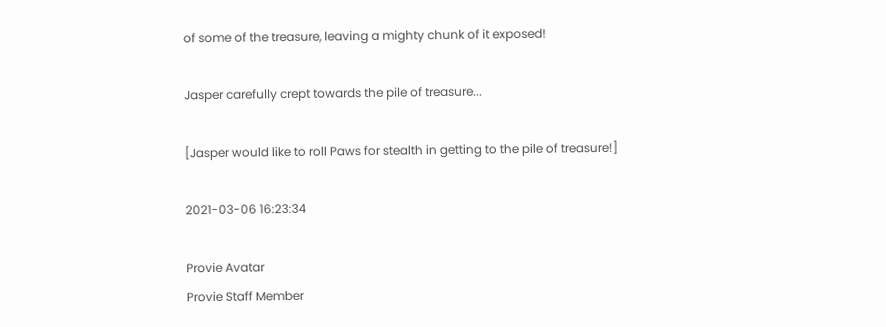of some of the treasure, leaving a mighty chunk of it exposed!

Jasper carefully crept towards the pile of treasure...

[Jasper would like to roll Paws for stealth in getting to the pile of treasure!]

2021-03-06 16:23:34

Provie Avatar
Provie Staff Member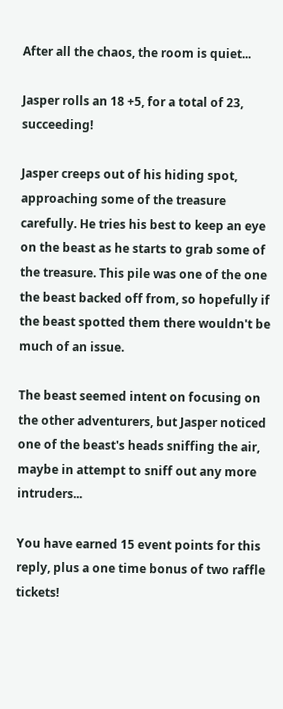After all the chaos, the room is quiet...

Jasper rolls an 18 +5, for a total of 23, succeeding!

Jasper creeps out of his hiding spot, approaching some of the treasure carefully. He tries his best to keep an eye on the beast as he starts to grab some of the treasure. This pile was one of the one the beast backed off from, so hopefully if the beast spotted them there wouldn't be much of an issue.

The beast seemed intent on focusing on the other adventurers, but Jasper noticed one of the beast's heads sniffing the air, maybe in attempt to sniff out any more intruders...

You have earned 15 event points for this reply, plus a one time bonus of two raffle tickets!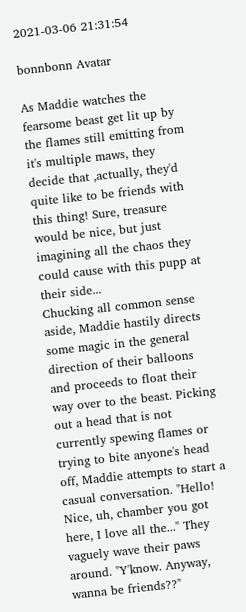2021-03-06 21:31:54

bonnbonn Avatar

As Maddie watches the fearsome beast get lit up by the flames still emitting from it's multiple maws, they decide that ,actually, they'd quite like to be friends with this thing! Sure, treasure would be nice, but just imagining all the chaos they could cause with this pupp at their side...
Chucking all common sense aside, Maddie hastily directs some magic in the general direction of their balloons and proceeds to float their way over to the beast. Picking out a head that is not currently spewing flames or trying to bite anyone's head off, Maddie attempts to start a casual conversation. "Hello! Nice, uh, chamber you got here, I love all the..." They vaguely wave their paws around. "Y'know. Anyway, wanna be friends??"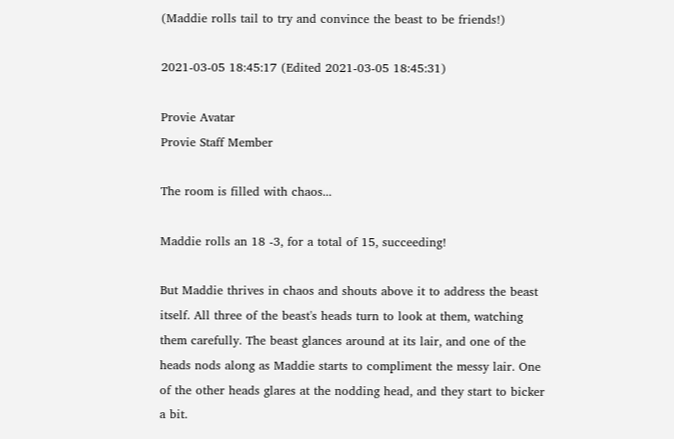(Maddie rolls tail to try and convince the beast to be friends!)

2021-03-05 18:45:17 (Edited 2021-03-05 18:45:31)

Provie Avatar
Provie Staff Member

The room is filled with chaos...

Maddie rolls an 18 -3, for a total of 15, succeeding!

But Maddie thrives in chaos and shouts above it to address the beast itself. All three of the beast's heads turn to look at them, watching them carefully. The beast glances around at its lair, and one of the heads nods along as Maddie starts to compliment the messy lair. One of the other heads glares at the nodding head, and they start to bicker a bit.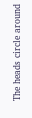The heads circle around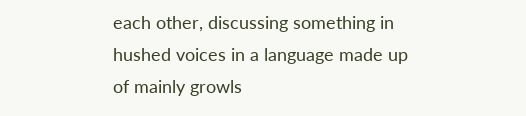each other, discussing something in hushed voices in a language made up of mainly growls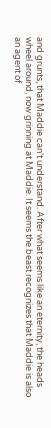and grunts, that Maddie can't understand. After what seems like an eternity, the heads wheel around, now grinning at Maddie. It seems the beast recognizes that Maddie is also an agent of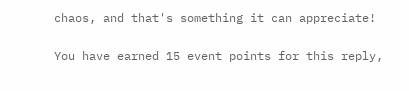chaos, and that's something it can appreciate!

You have earned 15 event points for this reply,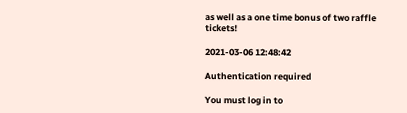as well as a one time bonus of two raffle tickets!

2021-03-06 12:48:42

Authentication required

You must log in to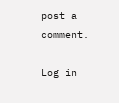post a comment.

Log in